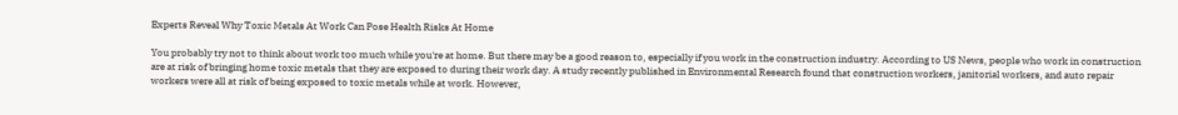Experts Reveal Why Toxic Metals At Work Can Pose Health Risks At Home

You probably try not to think about work too much while you're at home. But there may be a good reason to, especially if you work in the construction industry. According to US News, people who work in construction are at risk of bringing home toxic metals that they are exposed to during their work day. A study recently published in Environmental Research found that construction workers, janitorial workers, and auto repair workers were all at risk of being exposed to toxic metals while at work. However,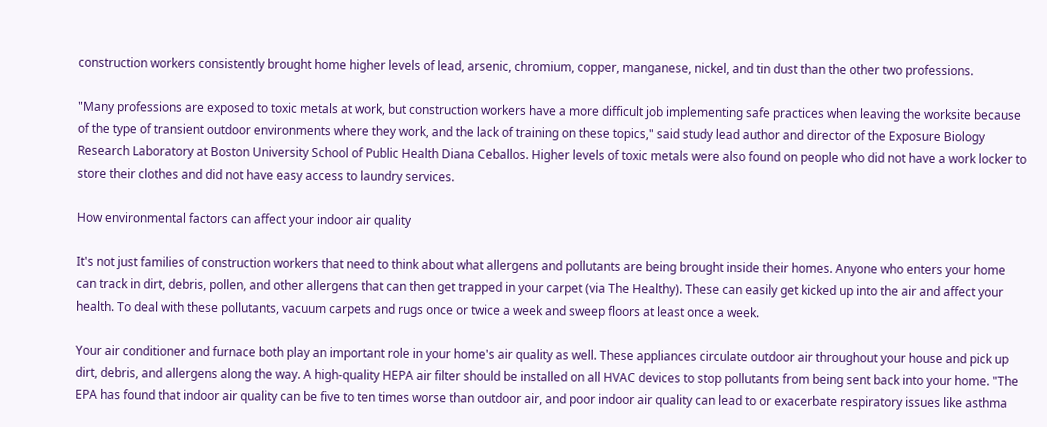construction workers consistently brought home higher levels of lead, arsenic, chromium, copper, manganese, nickel, and tin dust than the other two professions.

"Many professions are exposed to toxic metals at work, but construction workers have a more difficult job implementing safe practices when leaving the worksite because of the type of transient outdoor environments where they work, and the lack of training on these topics," said study lead author and director of the Exposure Biology Research Laboratory at Boston University School of Public Health Diana Ceballos. Higher levels of toxic metals were also found on people who did not have a work locker to store their clothes and did not have easy access to laundry services.

How environmental factors can affect your indoor air quality

It's not just families of construction workers that need to think about what allergens and pollutants are being brought inside their homes. Anyone who enters your home can track in dirt, debris, pollen, and other allergens that can then get trapped in your carpet (via The Healthy). These can easily get kicked up into the air and affect your health. To deal with these pollutants, vacuum carpets and rugs once or twice a week and sweep floors at least once a week.

Your air conditioner and furnace both play an important role in your home's air quality as well. These appliances circulate outdoor air throughout your house and pick up dirt, debris, and allergens along the way. A high-quality HEPA air filter should be installed on all HVAC devices to stop pollutants from being sent back into your home. "The EPA has found that indoor air quality can be five to ten times worse than outdoor air, and poor indoor air quality can lead to or exacerbate respiratory issues like asthma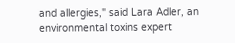and allergies," said Lara Adler, an environmental toxins expert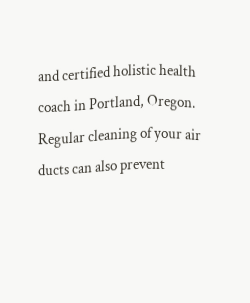and certified holistic health coach in Portland, Oregon. Regular cleaning of your air ducts can also prevent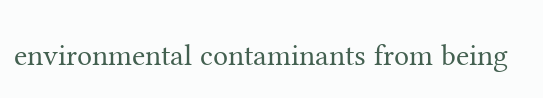environmental contaminants from being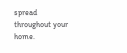spread throughout your home.